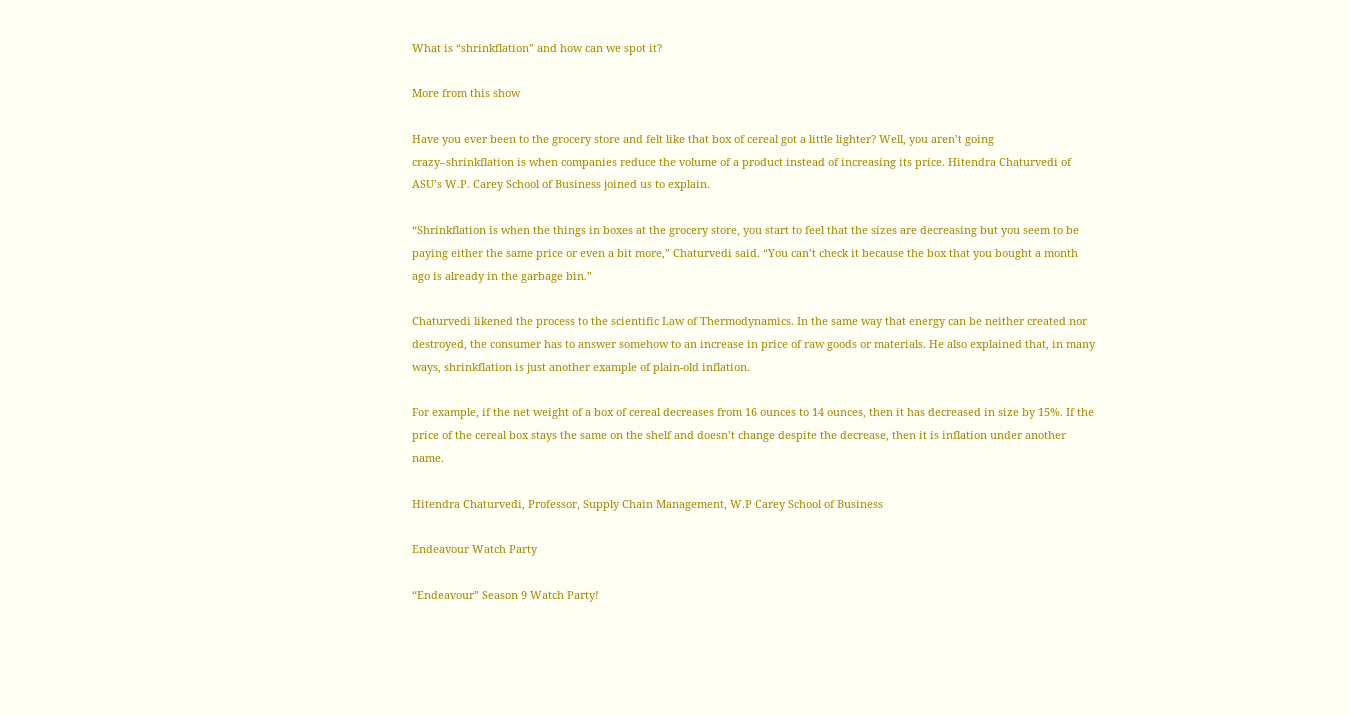What is “shrinkflation” and how can we spot it?

More from this show

Have you ever been to the grocery store and felt like that box of cereal got a little lighter? Well, you aren’t going crazy–shrinkflation is when companies reduce the volume of a product instead of increasing its price. Hitendra Chaturvedi of ASU’s W.P. Carey School of Business joined us to explain.

“Shrinkflation is when the things in boxes at the grocery store, you start to feel that the sizes are decreasing but you seem to be paying either the same price or even a bit more,” Chaturvedi said. “You can’t check it because the box that you bought a month ago is already in the garbage bin.”

Chaturvedi likened the process to the scientific Law of Thermodynamics. In the same way that energy can be neither created nor destroyed, the consumer has to answer somehow to an increase in price of raw goods or materials. He also explained that, in many ways, shrinkflation is just another example of plain-old inflation.

For example, if the net weight of a box of cereal decreases from 16 ounces to 14 ounces, then it has decreased in size by 15%. If the price of the cereal box stays the same on the shelf and doesn’t change despite the decrease, then it is inflation under another name.

Hitendra Chaturvedi, Professor, Supply Chain Management, W.P Carey School of Business

Endeavour Watch Party

“Endeavour” Season 9 Watch Party!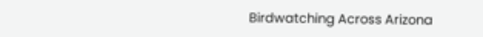Birdwatching Across Arizona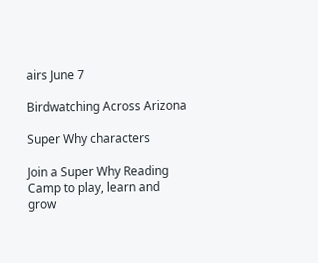airs June 7

Birdwatching Across Arizona

Super Why characters

Join a Super Why Reading Camp to play, learn and grow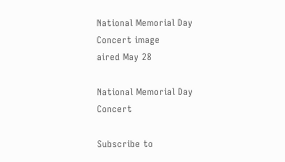National Memorial Day Concert image
aired May 28

National Memorial Day Concert

Subscribe to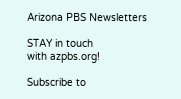Arizona PBS Newsletters

STAY in touch
with azpbs.org!

Subscribe to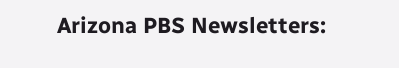Arizona PBS Newsletters: